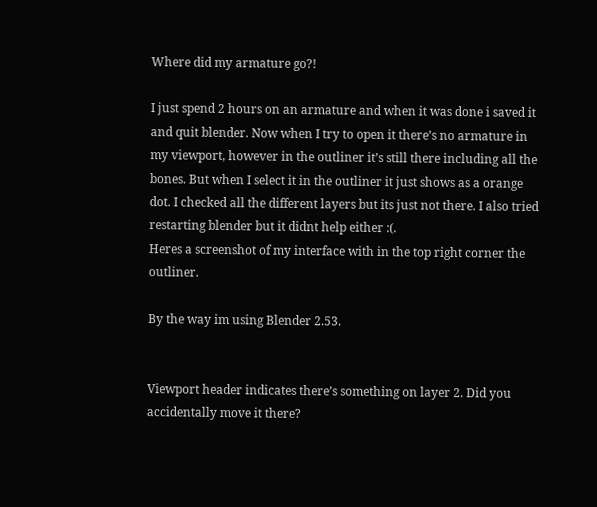Where did my armature go?!

I just spend 2 hours on an armature and when it was done i saved it and quit blender. Now when I try to open it there’s no armature in my viewport, however in the outliner it’s still there including all the bones. But when I select it in the outliner it just shows as a orange dot. I checked all the different layers but its just not there. I also tried restarting blender but it didnt help either :(.
Heres a screenshot of my interface with in the top right corner the outliner.

By the way im using Blender 2.53.


Viewport header indicates there’s something on layer 2. Did you accidentally move it there?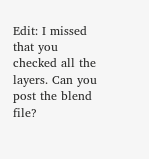Edit: I missed that you checked all the layers. Can you post the blend file?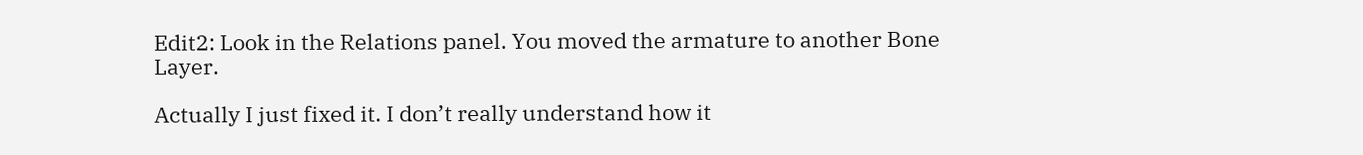Edit2: Look in the Relations panel. You moved the armature to another Bone Layer.

Actually I just fixed it. I don’t really understand how it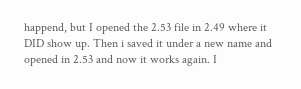happend, but I opened the 2.53 file in 2.49 where it DID show up. Then i saved it under a new name and opened in 2.53 and now it works again. I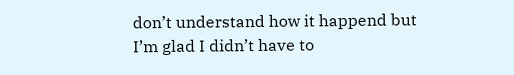don’t understand how it happend but I’m glad I didn’t have to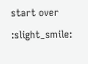start over :slight_smile: